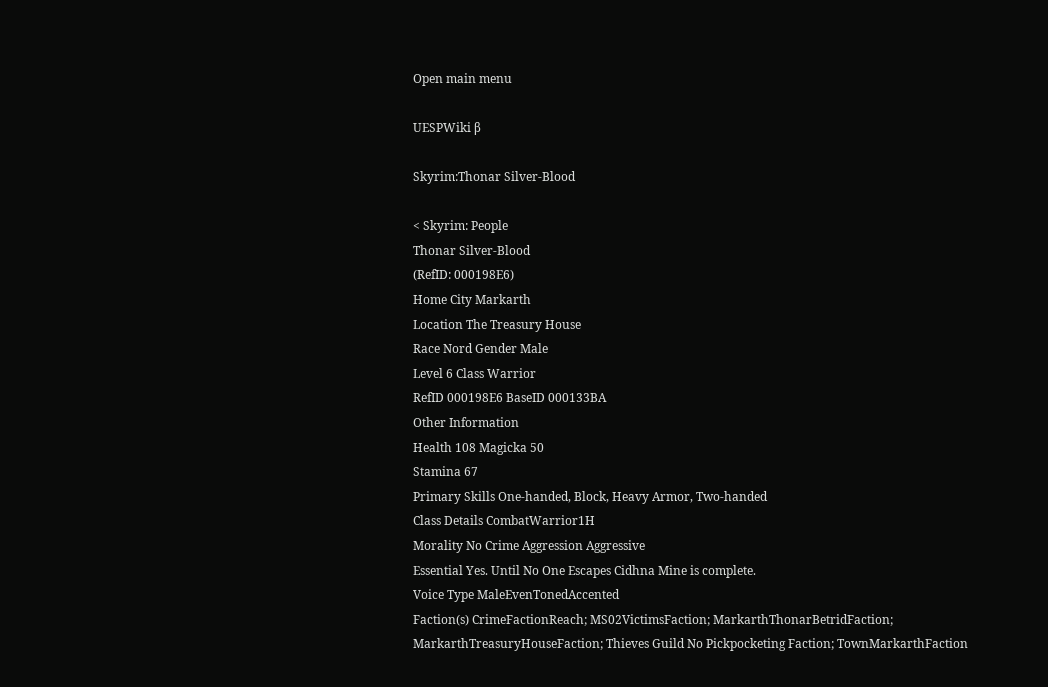Open main menu

UESPWiki β

Skyrim:Thonar Silver-Blood

< Skyrim: People
Thonar Silver-Blood
(RefID: 000198E6)
Home City Markarth
Location The Treasury House
Race Nord Gender Male
Level 6 Class Warrior
RefID 000198E6 BaseID 000133BA
Other Information
Health 108 Magicka 50
Stamina 67
Primary Skills One-handed, Block, Heavy Armor, Two-handed
Class Details CombatWarrior1H
Morality No Crime Aggression Aggressive
Essential Yes. Until No One Escapes Cidhna Mine is complete.
Voice Type MaleEvenTonedAccented
Faction(s) CrimeFactionReach; MS02VictimsFaction; MarkarthThonarBetridFaction; MarkarthTreasuryHouseFaction; Thieves Guild No Pickpocketing Faction; TownMarkarthFaction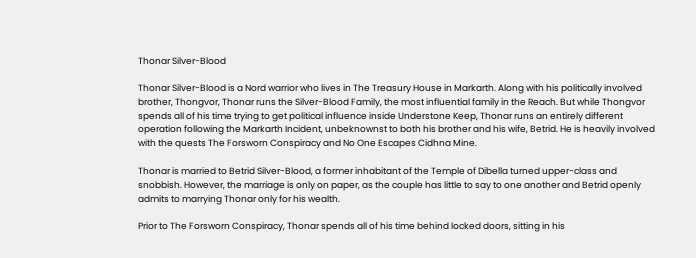Thonar Silver-Blood

Thonar Silver-Blood is a Nord warrior who lives in The Treasury House in Markarth. Along with his politically involved brother, Thongvor, Thonar runs the Silver-Blood Family, the most influential family in the Reach. But while Thongvor spends all of his time trying to get political influence inside Understone Keep, Thonar runs an entirely different operation following the Markarth Incident, unbeknownst to both his brother and his wife, Betrid. He is heavily involved with the quests The Forsworn Conspiracy and No One Escapes Cidhna Mine.

Thonar is married to Betrid Silver-Blood, a former inhabitant of the Temple of Dibella turned upper-class and snobbish. However, the marriage is only on paper, as the couple has little to say to one another and Betrid openly admits to marrying Thonar only for his wealth.

Prior to The Forsworn Conspiracy, Thonar spends all of his time behind locked doors, sitting in his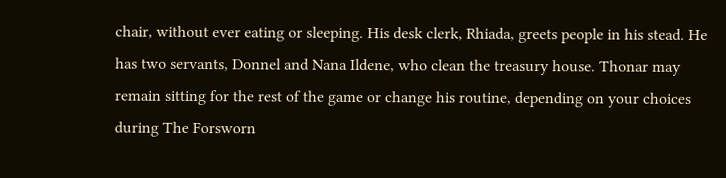chair, without ever eating or sleeping. His desk clerk, Rhiada, greets people in his stead. He has two servants, Donnel and Nana Ildene, who clean the treasury house. Thonar may remain sitting for the rest of the game or change his routine, depending on your choices during The Forsworn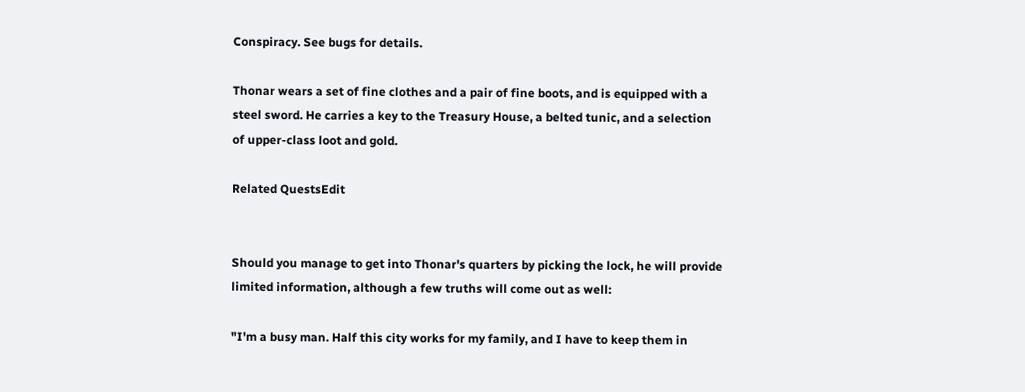Conspiracy. See bugs for details.

Thonar wears a set of fine clothes and a pair of fine boots, and is equipped with a steel sword. He carries a key to the Treasury House, a belted tunic, and a selection of upper-class loot and gold.

Related QuestsEdit


Should you manage to get into Thonar's quarters by picking the lock, he will provide limited information, although a few truths will come out as well:

"I'm a busy man. Half this city works for my family, and I have to keep them in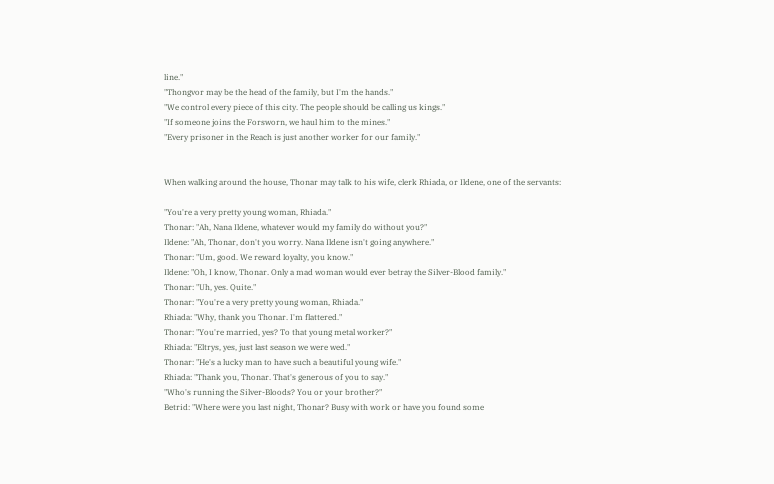line."
"Thongvor may be the head of the family, but I'm the hands."
"We control every piece of this city. The people should be calling us kings."
"If someone joins the Forsworn, we haul him to the mines."
"Every prisoner in the Reach is just another worker for our family."


When walking around the house, Thonar may talk to his wife, clerk Rhiada, or Ildene, one of the servants:

"You're a very pretty young woman, Rhiada."
Thonar: "Ah, Nana Ildene, whatever would my family do without you?"
Ildene: "Ah, Thonar, don't you worry. Nana Ildene isn't going anywhere."
Thonar: "Um, good. We reward loyalty, you know."
Ildene: "Oh, I know, Thonar. Only a mad woman would ever betray the Silver-Blood family."
Thonar: "Uh, yes. Quite."
Thonar: "You're a very pretty young woman, Rhiada."
Rhiada: "Why, thank you Thonar. I'm flattered."
Thonar: "You're married, yes? To that young metal worker?"
Rhiada: "Eltrys, yes, just last season we were wed."
Thonar: "He's a lucky man to have such a beautiful young wife."
Rhiada: "Thank you, Thonar. That's generous of you to say."
"Who's running the Silver-Bloods? You or your brother?"
Betrid: "Where were you last night, Thonar? Busy with work or have you found some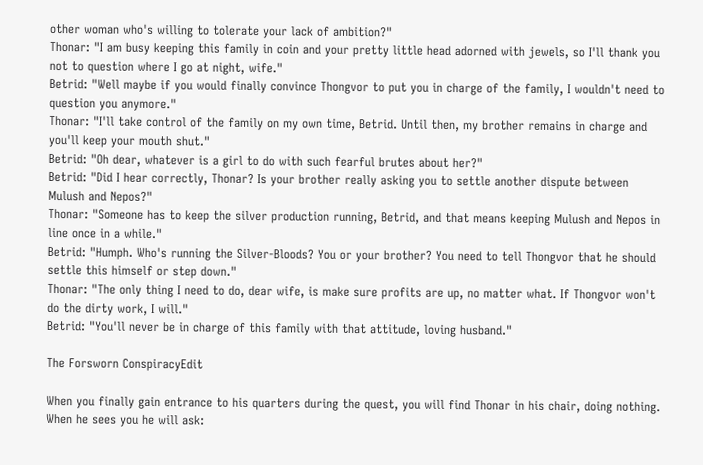other woman who's willing to tolerate your lack of ambition?"
Thonar: "I am busy keeping this family in coin and your pretty little head adorned with jewels, so I'll thank you not to question where I go at night, wife."
Betrid: "Well maybe if you would finally convince Thongvor to put you in charge of the family, I wouldn't need to question you anymore."
Thonar: "I'll take control of the family on my own time, Betrid. Until then, my brother remains in charge and you'll keep your mouth shut."
Betrid: "Oh dear, whatever is a girl to do with such fearful brutes about her?"
Betrid: "Did I hear correctly, Thonar? Is your brother really asking you to settle another dispute between Mulush and Nepos?"
Thonar: "Someone has to keep the silver production running, Betrid, and that means keeping Mulush and Nepos in line once in a while."
Betrid: "Humph. Who's running the Silver-Bloods? You or your brother? You need to tell Thongvor that he should settle this himself or step down."
Thonar: "The only thing I need to do, dear wife, is make sure profits are up, no matter what. If Thongvor won't do the dirty work, I will."
Betrid: "You'll never be in charge of this family with that attitude, loving husband."

The Forsworn ConspiracyEdit

When you finally gain entrance to his quarters during the quest, you will find Thonar in his chair, doing nothing. When he sees you he will ask: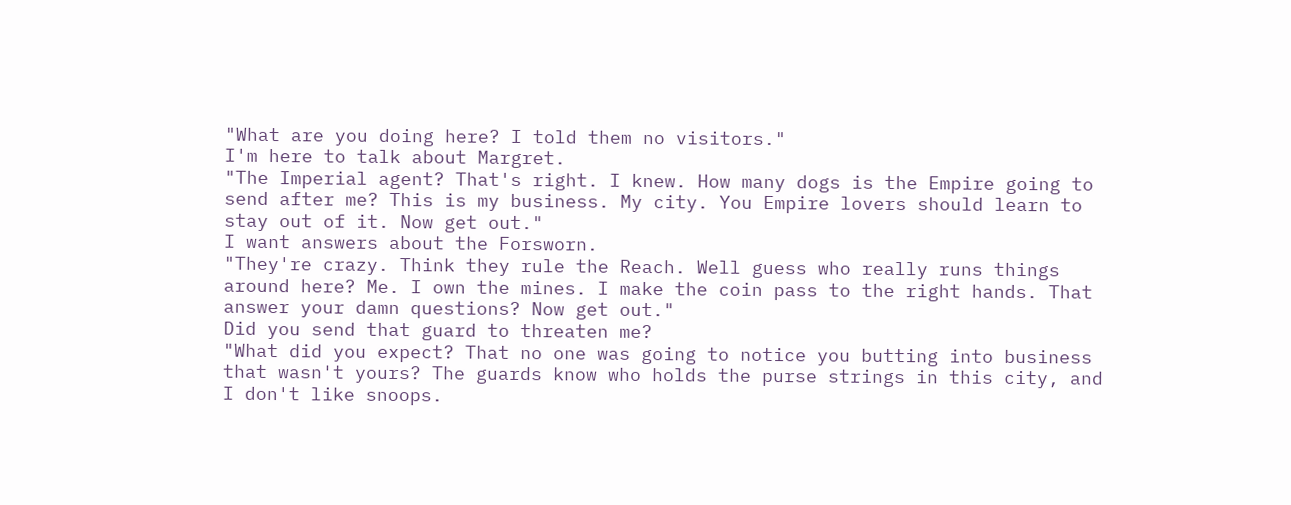"What are you doing here? I told them no visitors."
I'm here to talk about Margret.
"The Imperial agent? That's right. I knew. How many dogs is the Empire going to send after me? This is my business. My city. You Empire lovers should learn to stay out of it. Now get out."
I want answers about the Forsworn.
"They're crazy. Think they rule the Reach. Well guess who really runs things around here? Me. I own the mines. I make the coin pass to the right hands. That answer your damn questions? Now get out."
Did you send that guard to threaten me?
"What did you expect? That no one was going to notice you butting into business that wasn't yours? The guards know who holds the purse strings in this city, and I don't like snoops.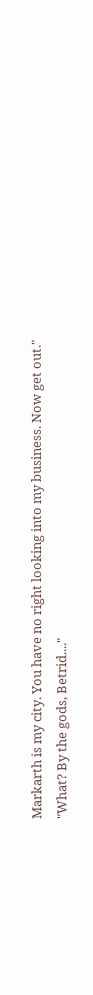Markarth is my city. You have no right looking into my business. Now get out."
"What? By the gods, Betrid...."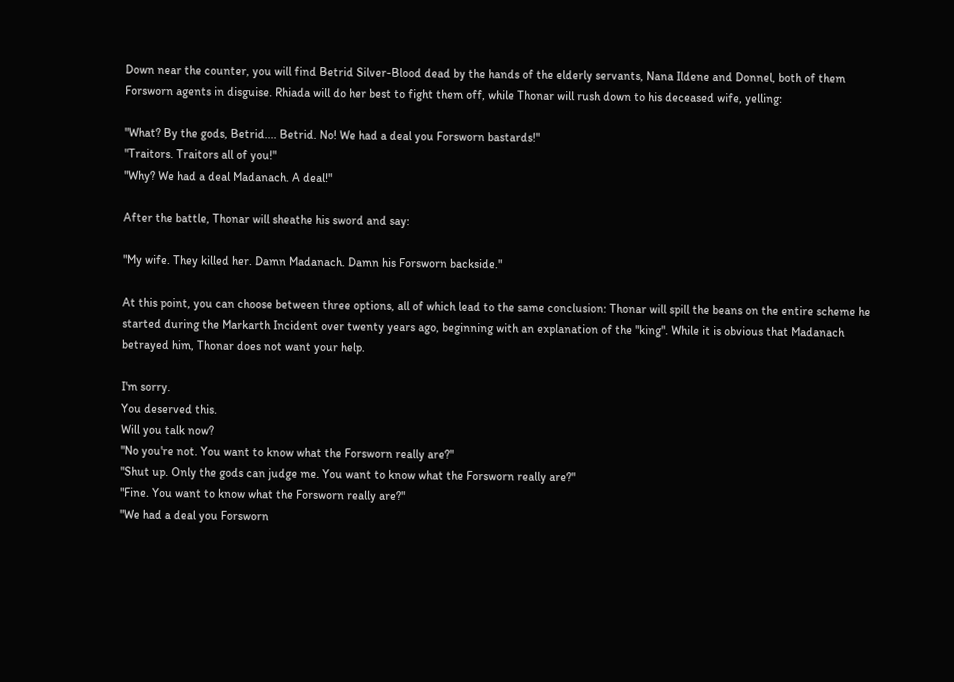Down near the counter, you will find Betrid Silver-Blood dead by the hands of the elderly servants, Nana Ildene and Donnel, both of them Forsworn agents in disguise. Rhiada will do her best to fight them off, while Thonar will rush down to his deceased wife, yelling:

"What? By the gods, Betrid.... Betrid. No! We had a deal you Forsworn bastards!"
"Traitors. Traitors all of you!"
"Why? We had a deal Madanach. A deal!"

After the battle, Thonar will sheathe his sword and say:

"My wife. They killed her. Damn Madanach. Damn his Forsworn backside."

At this point, you can choose between three options, all of which lead to the same conclusion: Thonar will spill the beans on the entire scheme he started during the Markarth Incident over twenty years ago, beginning with an explanation of the "king". While it is obvious that Madanach betrayed him, Thonar does not want your help.

I'm sorry.
You deserved this.
Will you talk now?
"No you're not. You want to know what the Forsworn really are?"
"Shut up. Only the gods can judge me. You want to know what the Forsworn really are?"
"Fine. You want to know what the Forsworn really are?"
"We had a deal you Forsworn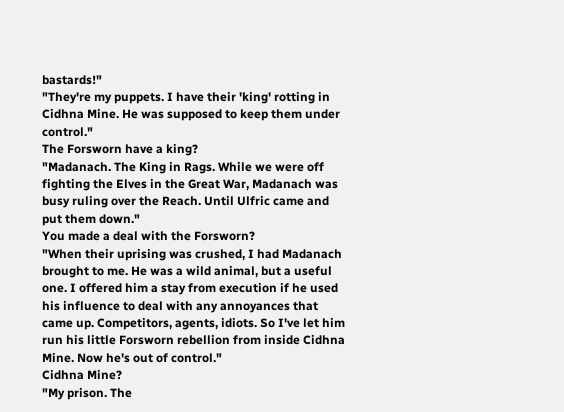bastards!"
"They're my puppets. I have their 'king' rotting in Cidhna Mine. He was supposed to keep them under control."
The Forsworn have a king?
"Madanach. The King in Rags. While we were off fighting the Elves in the Great War, Madanach was busy ruling over the Reach. Until Ulfric came and put them down."
You made a deal with the Forsworn?
"When their uprising was crushed, I had Madanach brought to me. He was a wild animal, but a useful one. I offered him a stay from execution if he used his influence to deal with any annoyances that came up. Competitors, agents, idiots. So I've let him run his little Forsworn rebellion from inside Cidhna Mine. Now he's out of control."
Cidhna Mine?
"My prison. The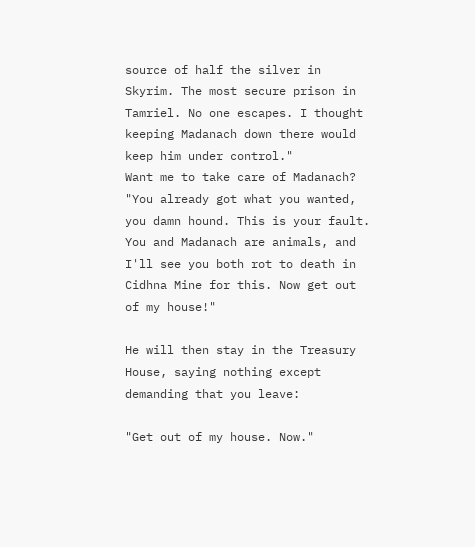source of half the silver in Skyrim. The most secure prison in Tamriel. No one escapes. I thought keeping Madanach down there would keep him under control."
Want me to take care of Madanach?
"You already got what you wanted, you damn hound. This is your fault. You and Madanach are animals, and I'll see you both rot to death in Cidhna Mine for this. Now get out of my house!"

He will then stay in the Treasury House, saying nothing except demanding that you leave:

"Get out of my house. Now."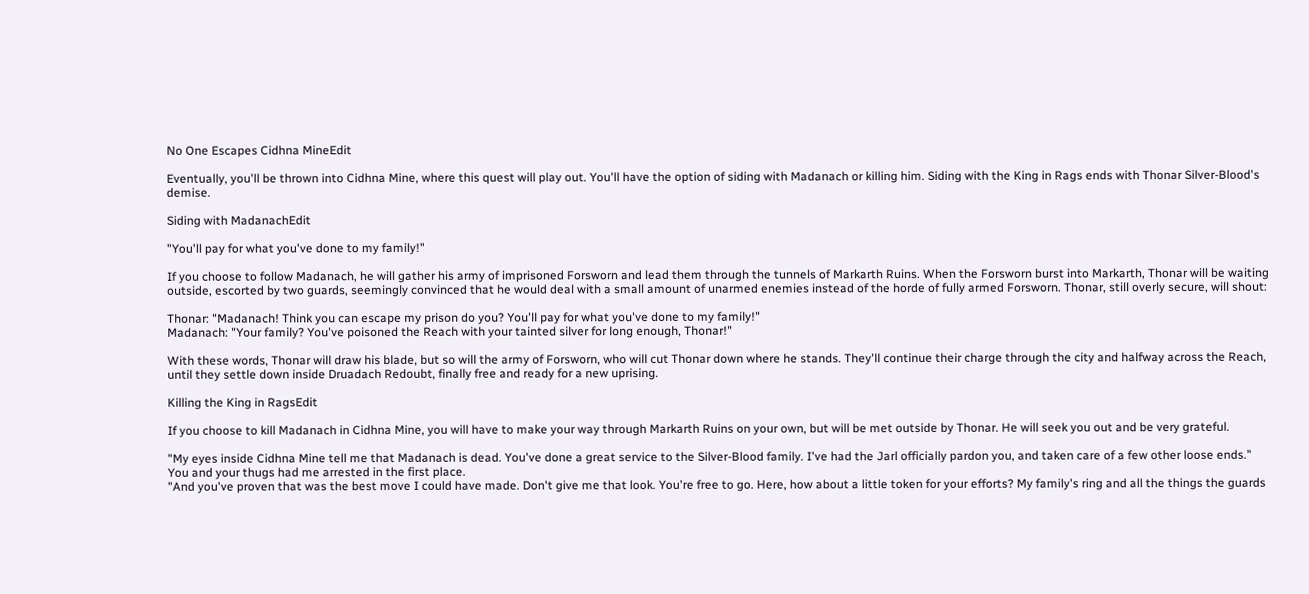No One Escapes Cidhna MineEdit

Eventually, you'll be thrown into Cidhna Mine, where this quest will play out. You'll have the option of siding with Madanach or killing him. Siding with the King in Rags ends with Thonar Silver-Blood's demise.

Siding with MadanachEdit

"You'll pay for what you've done to my family!"

If you choose to follow Madanach, he will gather his army of imprisoned Forsworn and lead them through the tunnels of Markarth Ruins. When the Forsworn burst into Markarth, Thonar will be waiting outside, escorted by two guards, seemingly convinced that he would deal with a small amount of unarmed enemies instead of the horde of fully armed Forsworn. Thonar, still overly secure, will shout:

Thonar: "Madanach! Think you can escape my prison do you? You'll pay for what you've done to my family!"
Madanach: "Your family? You've poisoned the Reach with your tainted silver for long enough, Thonar!"

With these words, Thonar will draw his blade, but so will the army of Forsworn, who will cut Thonar down where he stands. They'll continue their charge through the city and halfway across the Reach, until they settle down inside Druadach Redoubt, finally free and ready for a new uprising.

Killing the King in RagsEdit

If you choose to kill Madanach in Cidhna Mine, you will have to make your way through Markarth Ruins on your own, but will be met outside by Thonar. He will seek you out and be very grateful.

"My eyes inside Cidhna Mine tell me that Madanach is dead. You've done a great service to the Silver-Blood family. I've had the Jarl officially pardon you, and taken care of a few other loose ends."
You and your thugs had me arrested in the first place.
"And you've proven that was the best move I could have made. Don't give me that look. You're free to go. Here, how about a little token for your efforts? My family's ring and all the things the guards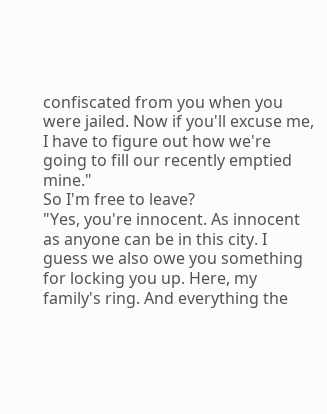confiscated from you when you were jailed. Now if you'll excuse me, I have to figure out how we're going to fill our recently emptied mine."
So I'm free to leave?
"Yes, you're innocent. As innocent as anyone can be in this city. I guess we also owe you something for locking you up. Here, my family's ring. And everything the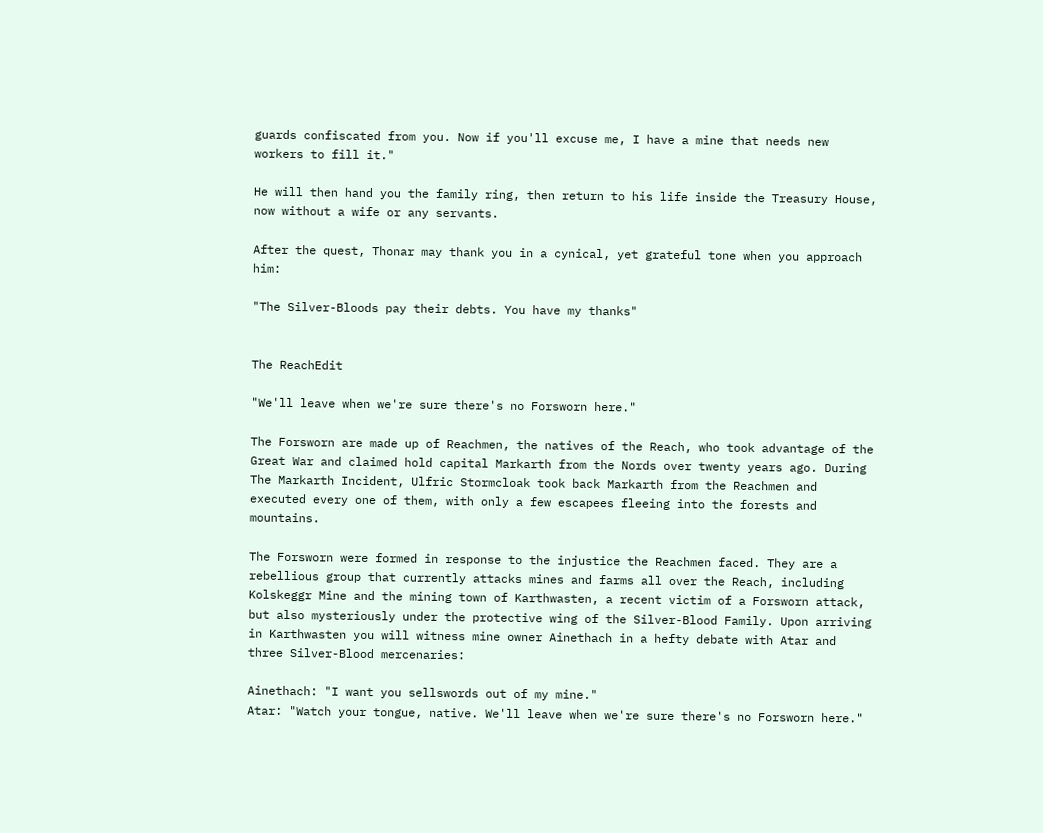guards confiscated from you. Now if you'll excuse me, I have a mine that needs new workers to fill it."

He will then hand you the family ring, then return to his life inside the Treasury House, now without a wife or any servants.

After the quest, Thonar may thank you in a cynical, yet grateful tone when you approach him:

"The Silver-Bloods pay their debts. You have my thanks"


The ReachEdit

"We'll leave when we're sure there's no Forsworn here."

The Forsworn are made up of Reachmen, the natives of the Reach, who took advantage of the Great War and claimed hold capital Markarth from the Nords over twenty years ago. During The Markarth Incident, Ulfric Stormcloak took back Markarth from the Reachmen and executed every one of them, with only a few escapees fleeing into the forests and mountains.

The Forsworn were formed in response to the injustice the Reachmen faced. They are a rebellious group that currently attacks mines and farms all over the Reach, including Kolskeggr Mine and the mining town of Karthwasten, a recent victim of a Forsworn attack, but also mysteriously under the protective wing of the Silver-Blood Family. Upon arriving in Karthwasten you will witness mine owner Ainethach in a hefty debate with Atar and three Silver-Blood mercenaries:

Ainethach: "I want you sellswords out of my mine."
Atar: "Watch your tongue, native. We'll leave when we're sure there's no Forsworn here."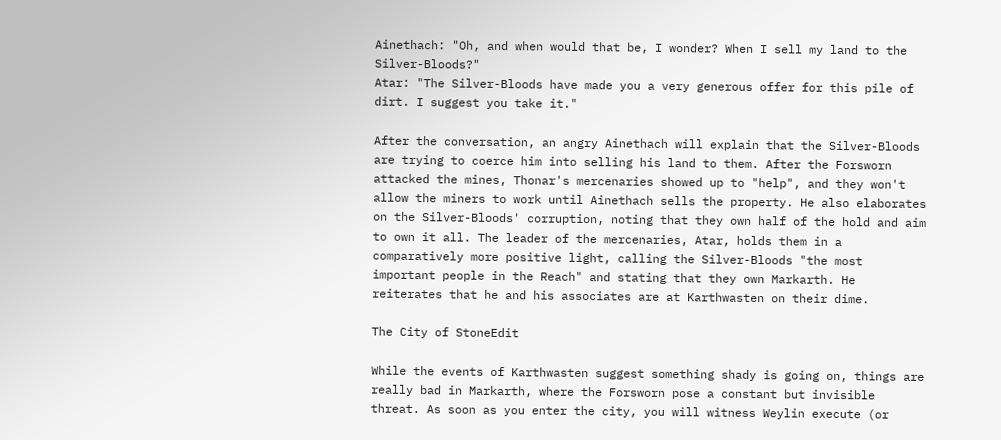Ainethach: "Oh, and when would that be, I wonder? When I sell my land to the Silver-Bloods?"
Atar: "The Silver-Bloods have made you a very generous offer for this pile of dirt. I suggest you take it."

After the conversation, an angry Ainethach will explain that the Silver-Bloods are trying to coerce him into selling his land to them. After the Forsworn attacked the mines, Thonar's mercenaries showed up to "help", and they won't allow the miners to work until Ainethach sells the property. He also elaborates on the Silver-Bloods' corruption, noting that they own half of the hold and aim to own it all. The leader of the mercenaries, Atar, holds them in a comparatively more positive light, calling the Silver-Bloods "the most important people in the Reach" and stating that they own Markarth. He reiterates that he and his associates are at Karthwasten on their dime.

The City of StoneEdit

While the events of Karthwasten suggest something shady is going on, things are really bad in Markarth, where the Forsworn pose a constant but invisible threat. As soon as you enter the city, you will witness Weylin execute (or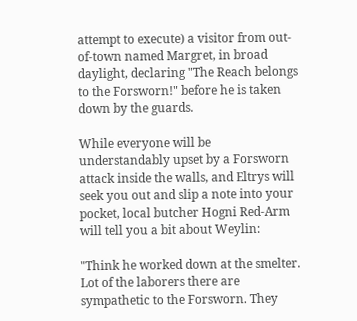attempt to execute) a visitor from out-of-town named Margret, in broad daylight, declaring "The Reach belongs to the Forsworn!" before he is taken down by the guards.

While everyone will be understandably upset by a Forsworn attack inside the walls, and Eltrys will seek you out and slip a note into your pocket, local butcher Hogni Red-Arm will tell you a bit about Weylin:

"Think he worked down at the smelter. Lot of the laborers there are sympathetic to the Forsworn. They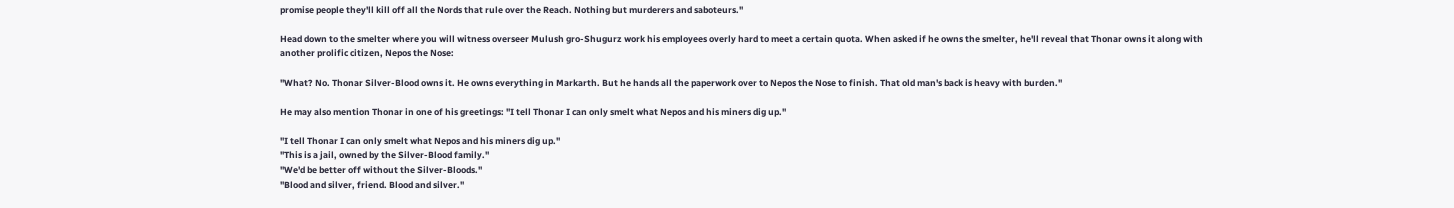promise people they'll kill off all the Nords that rule over the Reach. Nothing but murderers and saboteurs."

Head down to the smelter where you will witness overseer Mulush gro-Shugurz work his employees overly hard to meet a certain quota. When asked if he owns the smelter, he'll reveal that Thonar owns it along with another prolific citizen, Nepos the Nose:

"What? No. Thonar Silver-Blood owns it. He owns everything in Markarth. But he hands all the paperwork over to Nepos the Nose to finish. That old man's back is heavy with burden."

He may also mention Thonar in one of his greetings: "I tell Thonar I can only smelt what Nepos and his miners dig up."

"I tell Thonar I can only smelt what Nepos and his miners dig up."
"This is a jail, owned by the Silver-Blood family."
"We'd be better off without the Silver-Bloods."
"Blood and silver, friend. Blood and silver."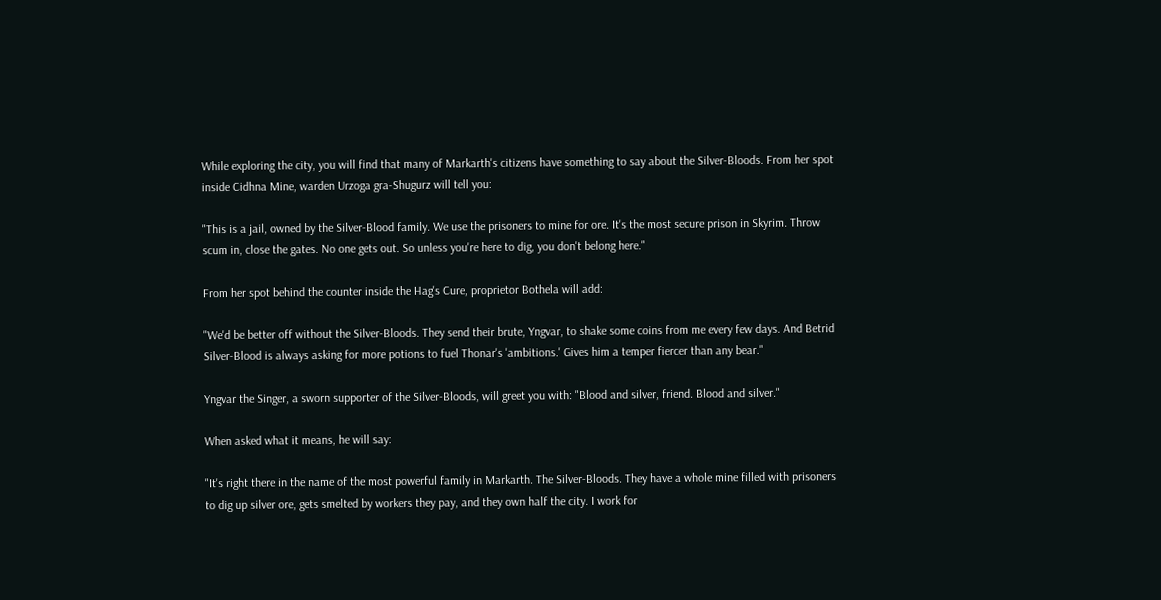While exploring the city, you will find that many of Markarth's citizens have something to say about the Silver-Bloods. From her spot inside Cidhna Mine, warden Urzoga gra-Shugurz will tell you:

"This is a jail, owned by the Silver-Blood family. We use the prisoners to mine for ore. It's the most secure prison in Skyrim. Throw scum in, close the gates. No one gets out. So unless you're here to dig, you don't belong here."

From her spot behind the counter inside the Hag's Cure, proprietor Bothela will add:

"We'd be better off without the Silver-Bloods. They send their brute, Yngvar, to shake some coins from me every few days. And Betrid Silver-Blood is always asking for more potions to fuel Thonar's 'ambitions.' Gives him a temper fiercer than any bear."

Yngvar the Singer, a sworn supporter of the Silver-Bloods, will greet you with: "Blood and silver, friend. Blood and silver."

When asked what it means, he will say:

"It's right there in the name of the most powerful family in Markarth. The Silver-Bloods. They have a whole mine filled with prisoners to dig up silver ore, gets smelted by workers they pay, and they own half the city. I work for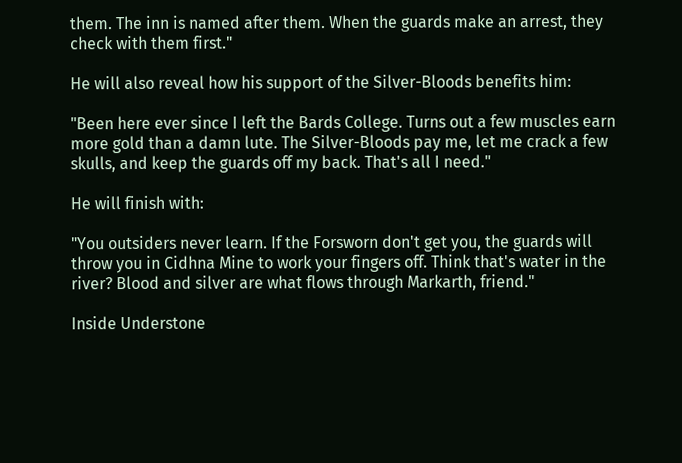them. The inn is named after them. When the guards make an arrest, they check with them first."

He will also reveal how his support of the Silver-Bloods benefits him:

"Been here ever since I left the Bards College. Turns out a few muscles earn more gold than a damn lute. The Silver-Bloods pay me, let me crack a few skulls, and keep the guards off my back. That's all I need."

He will finish with:

"You outsiders never learn. If the Forsworn don't get you, the guards will throw you in Cidhna Mine to work your fingers off. Think that's water in the river? Blood and silver are what flows through Markarth, friend."

Inside Understone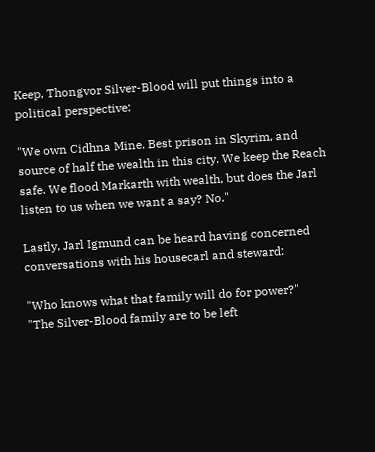Keep, Thongvor Silver-Blood will put things into a political perspective:

"We own Cidhna Mine. Best prison in Skyrim, and source of half the wealth in this city. We keep the Reach safe. We flood Markarth with wealth, but does the Jarl listen to us when we want a say? No."

Lastly, Jarl Igmund can be heard having concerned conversations with his housecarl and steward:

"Who knows what that family will do for power?"
"The Silver-Blood family are to be left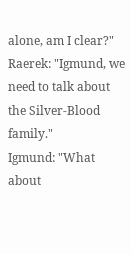alone, am I clear?"
Raerek: "Igmund, we need to talk about the Silver-Blood family."
Igmund: "What about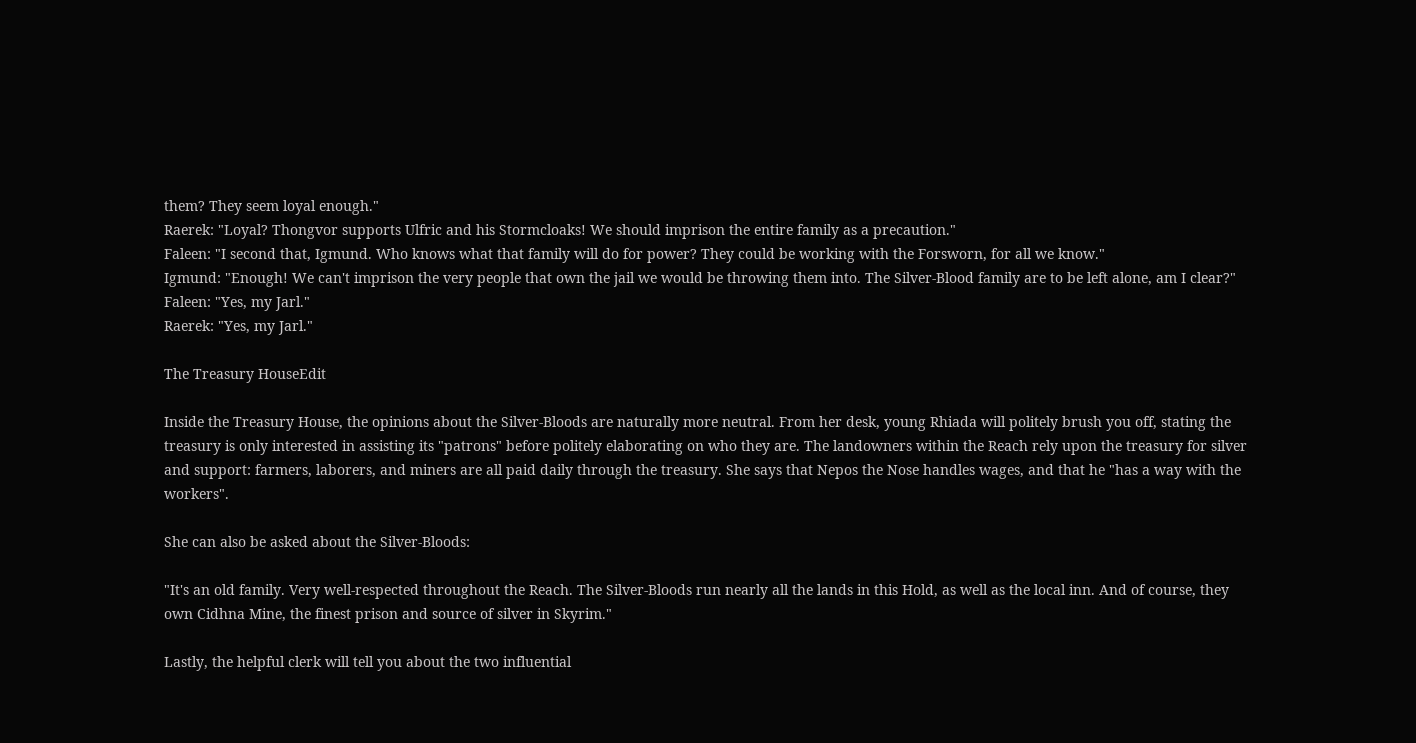them? They seem loyal enough."
Raerek: "Loyal? Thongvor supports Ulfric and his Stormcloaks! We should imprison the entire family as a precaution."
Faleen: "I second that, Igmund. Who knows what that family will do for power? They could be working with the Forsworn, for all we know."
Igmund: "Enough! We can't imprison the very people that own the jail we would be throwing them into. The Silver-Blood family are to be left alone, am I clear?"
Faleen: "Yes, my Jarl."
Raerek: "Yes, my Jarl."

The Treasury HouseEdit

Inside the Treasury House, the opinions about the Silver-Bloods are naturally more neutral. From her desk, young Rhiada will politely brush you off, stating the treasury is only interested in assisting its "patrons" before politely elaborating on who they are. The landowners within the Reach rely upon the treasury for silver and support: farmers, laborers, and miners are all paid daily through the treasury. She says that Nepos the Nose handles wages, and that he "has a way with the workers".

She can also be asked about the Silver-Bloods:

"It's an old family. Very well-respected throughout the Reach. The Silver-Bloods run nearly all the lands in this Hold, as well as the local inn. And of course, they own Cidhna Mine, the finest prison and source of silver in Skyrim."

Lastly, the helpful clerk will tell you about the two influential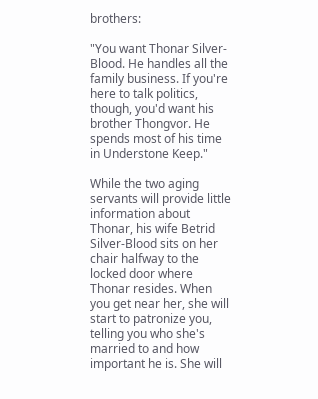brothers:

"You want Thonar Silver-Blood. He handles all the family business. If you're here to talk politics, though, you'd want his brother Thongvor. He spends most of his time in Understone Keep."

While the two aging servants will provide little information about Thonar, his wife Betrid Silver-Blood sits on her chair halfway to the locked door where Thonar resides. When you get near her, she will start to patronize you, telling you who she's married to and how important he is. She will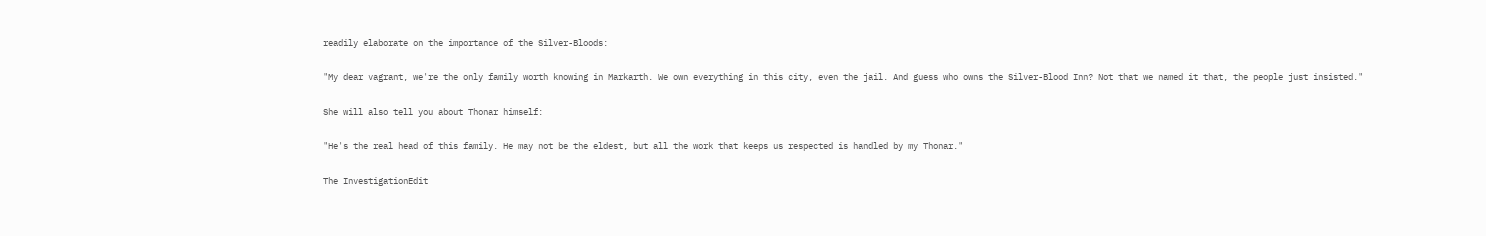readily elaborate on the importance of the Silver-Bloods:

"My dear vagrant, we're the only family worth knowing in Markarth. We own everything in this city, even the jail. And guess who owns the Silver-Blood Inn? Not that we named it that, the people just insisted."

She will also tell you about Thonar himself:

"He's the real head of this family. He may not be the eldest, but all the work that keeps us respected is handled by my Thonar."

The InvestigationEdit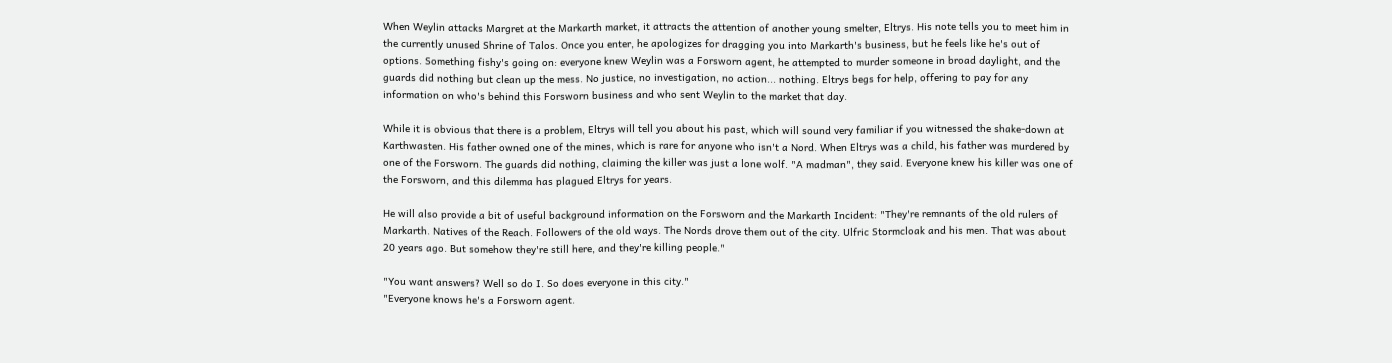When Weylin attacks Margret at the Markarth market, it attracts the attention of another young smelter, Eltrys. His note tells you to meet him in the currently unused Shrine of Talos. Once you enter, he apologizes for dragging you into Markarth's business, but he feels like he's out of options. Something fishy's going on: everyone knew Weylin was a Forsworn agent, he attempted to murder someone in broad daylight, and the guards did nothing but clean up the mess. No justice, no investigation, no action... nothing. Eltrys begs for help, offering to pay for any information on who's behind this Forsworn business and who sent Weylin to the market that day.

While it is obvious that there is a problem, Eltrys will tell you about his past, which will sound very familiar if you witnessed the shake-down at Karthwasten. His father owned one of the mines, which is rare for anyone who isn't a Nord. When Eltrys was a child, his father was murdered by one of the Forsworn. The guards did nothing, claiming the killer was just a lone wolf. "A madman", they said. Everyone knew his killer was one of the Forsworn, and this dilemma has plagued Eltrys for years.

He will also provide a bit of useful background information on the Forsworn and the Markarth Incident: "They're remnants of the old rulers of Markarth. Natives of the Reach. Followers of the old ways. The Nords drove them out of the city. Ulfric Stormcloak and his men. That was about 20 years ago. But somehow they're still here, and they're killing people."

"You want answers? Well so do I. So does everyone in this city."
"Everyone knows he's a Forsworn agent.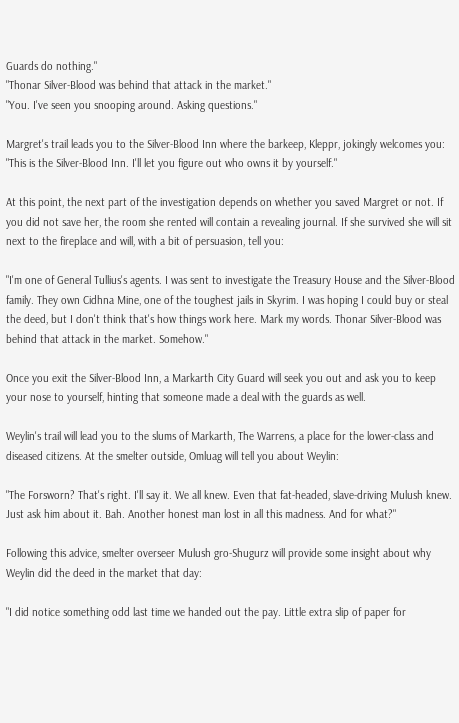Guards do nothing."
"Thonar Silver-Blood was behind that attack in the market."
"You. I've seen you snooping around. Asking questions."

Margret's trail leads you to the Silver-Blood Inn where the barkeep, Kleppr, jokingly welcomes you: "This is the Silver-Blood Inn. I'll let you figure out who owns it by yourself."

At this point, the next part of the investigation depends on whether you saved Margret or not. If you did not save her, the room she rented will contain a revealing journal. If she survived she will sit next to the fireplace and will, with a bit of persuasion, tell you:

"I'm one of General Tullius's agents. I was sent to investigate the Treasury House and the Silver-Blood family. They own Cidhna Mine, one of the toughest jails in Skyrim. I was hoping I could buy or steal the deed, but I don't think that's how things work here. Mark my words. Thonar Silver-Blood was behind that attack in the market. Somehow."

Once you exit the Silver-Blood Inn, a Markarth City Guard will seek you out and ask you to keep your nose to yourself, hinting that someone made a deal with the guards as well.

Weylin's trail will lead you to the slums of Markarth, The Warrens, a place for the lower-class and diseased citizens. At the smelter outside, Omluag will tell you about Weylin:

"The Forsworn? That's right. I'll say it. We all knew. Even that fat-headed, slave-driving Mulush knew. Just ask him about it. Bah. Another honest man lost in all this madness. And for what?"

Following this advice, smelter overseer Mulush gro-Shugurz will provide some insight about why Weylin did the deed in the market that day:

"I did notice something odd last time we handed out the pay. Little extra slip of paper for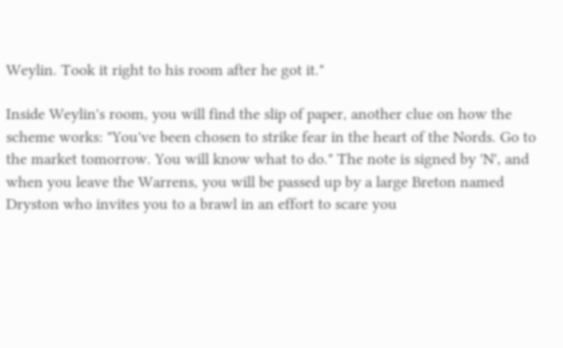Weylin. Took it right to his room after he got it."

Inside Weylin's room, you will find the slip of paper, another clue on how the scheme works: "You've been chosen to strike fear in the heart of the Nords. Go to the market tomorrow. You will know what to do." The note is signed by 'N', and when you leave the Warrens, you will be passed up by a large Breton named Dryston who invites you to a brawl in an effort to scare you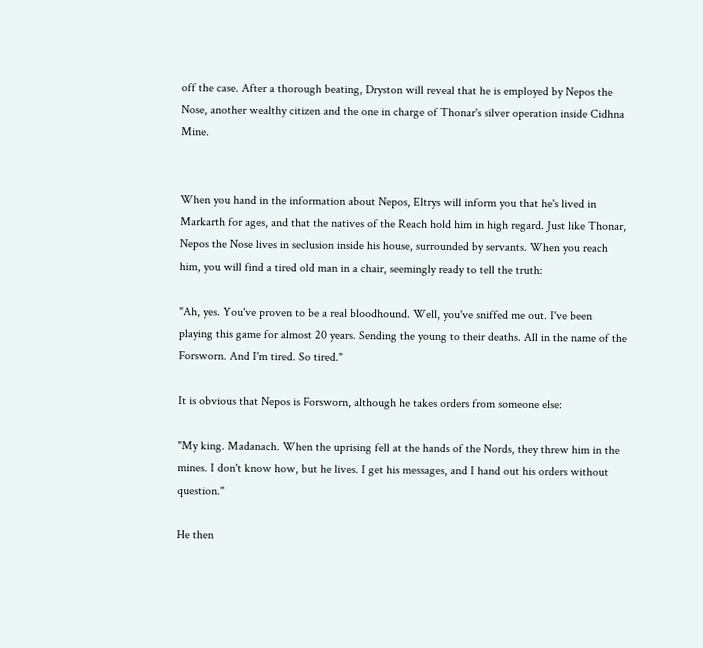off the case. After a thorough beating, Dryston will reveal that he is employed by Nepos the Nose, another wealthy citizen and the one in charge of Thonar's silver operation inside Cidhna Mine.


When you hand in the information about Nepos, Eltrys will inform you that he's lived in Markarth for ages, and that the natives of the Reach hold him in high regard. Just like Thonar, Nepos the Nose lives in seclusion inside his house, surrounded by servants. When you reach him, you will find a tired old man in a chair, seemingly ready to tell the truth:

"Ah, yes. You've proven to be a real bloodhound. Well, you've sniffed me out. I've been playing this game for almost 20 years. Sending the young to their deaths. All in the name of the Forsworn. And I'm tired. So tired."

It is obvious that Nepos is Forsworn, although he takes orders from someone else:

"My king. Madanach. When the uprising fell at the hands of the Nords, they threw him in the mines. I don't know how, but he lives. I get his messages, and I hand out his orders without question."

He then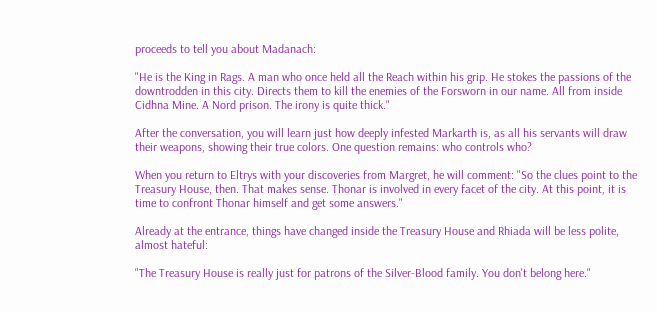proceeds to tell you about Madanach:

"He is the King in Rags. A man who once held all the Reach within his grip. He stokes the passions of the downtrodden in this city. Directs them to kill the enemies of the Forsworn in our name. All from inside Cidhna Mine. A Nord prison. The irony is quite thick."

After the conversation, you will learn just how deeply infested Markarth is, as all his servants will draw their weapons, showing their true colors. One question remains: who controls who?

When you return to Eltrys with your discoveries from Margret, he will comment: "So the clues point to the Treasury House, then. That makes sense. Thonar is involved in every facet of the city. At this point, it is time to confront Thonar himself and get some answers."

Already at the entrance, things have changed inside the Treasury House and Rhiada will be less polite, almost hateful:

"The Treasury House is really just for patrons of the Silver-Blood family. You don't belong here."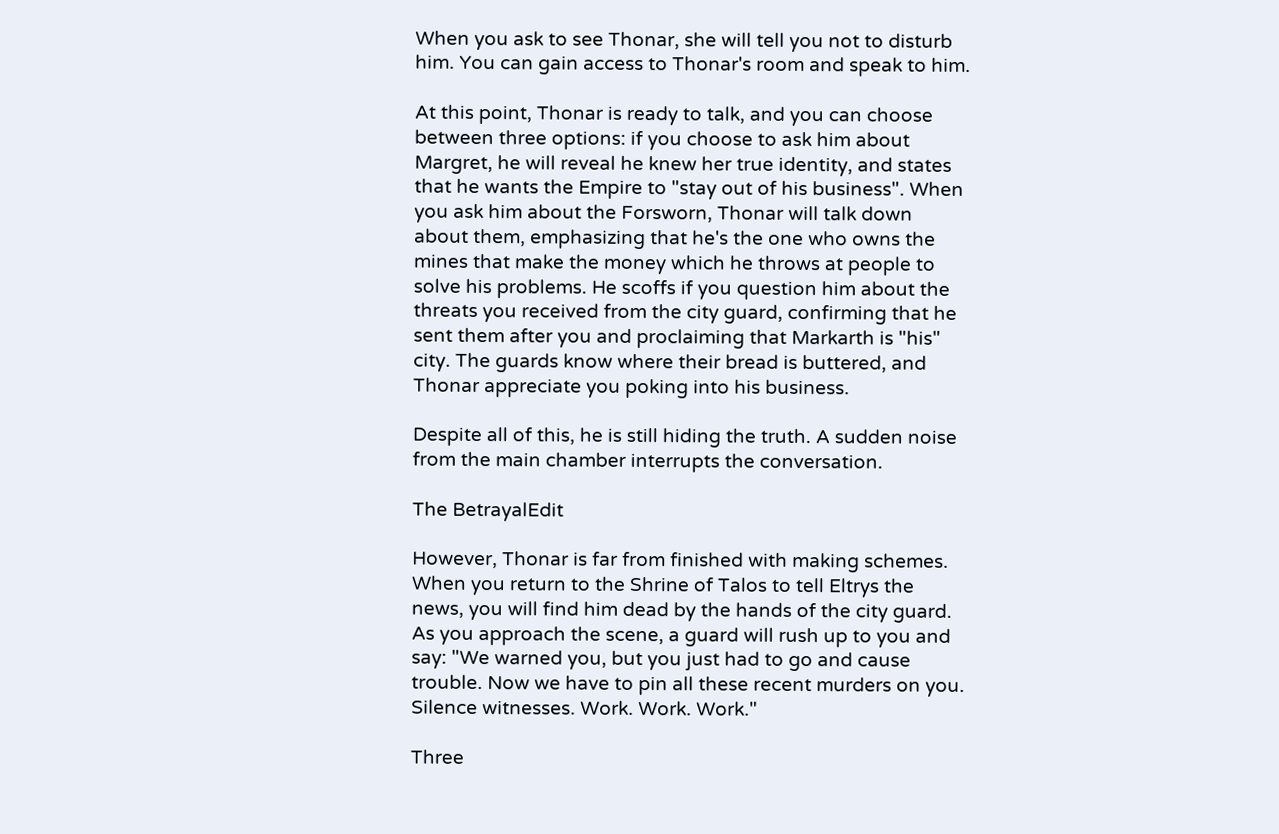When you ask to see Thonar, she will tell you not to disturb him. You can gain access to Thonar's room and speak to him.

At this point, Thonar is ready to talk, and you can choose between three options: if you choose to ask him about Margret, he will reveal he knew her true identity, and states that he wants the Empire to "stay out of his business". When you ask him about the Forsworn, Thonar will talk down about them, emphasizing that he's the one who owns the mines that make the money which he throws at people to solve his problems. He scoffs if you question him about the threats you received from the city guard, confirming that he sent them after you and proclaiming that Markarth is "his" city. The guards know where their bread is buttered, and Thonar appreciate you poking into his business.

Despite all of this, he is still hiding the truth. A sudden noise from the main chamber interrupts the conversation.

The BetrayalEdit

However, Thonar is far from finished with making schemes. When you return to the Shrine of Talos to tell Eltrys the news, you will find him dead by the hands of the city guard. As you approach the scene, a guard will rush up to you and say: "We warned you, but you just had to go and cause trouble. Now we have to pin all these recent murders on you. Silence witnesses. Work. Work. Work."

Three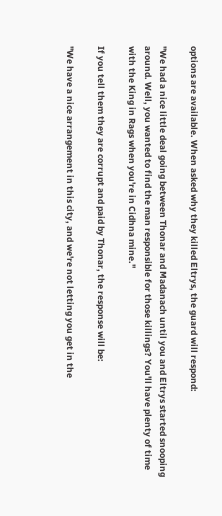options are available. When asked why they killed Eltrys, the guard will respond:

"We had a nice little deal going between Thonar and Madanach until you and Eltrys started snooping around. Well, you wanted to find the man responsible for those killings? You'll have plenty of time with the King in Rags when you're in Cidhna mine."

If you tell them they are corrupt and paid by Thonar, the response will be:

"We have a nice arrangement in this city, and we're not letting you get in the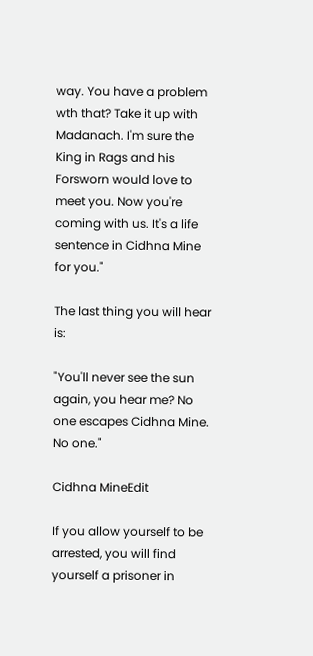way. You have a problem wth that? Take it up with Madanach. I'm sure the King in Rags and his Forsworn would love to meet you. Now you're coming with us. It's a life sentence in Cidhna Mine for you."

The last thing you will hear is:

"You'll never see the sun again, you hear me? No one escapes Cidhna Mine. No one."

Cidhna MineEdit

If you allow yourself to be arrested, you will find yourself a prisoner in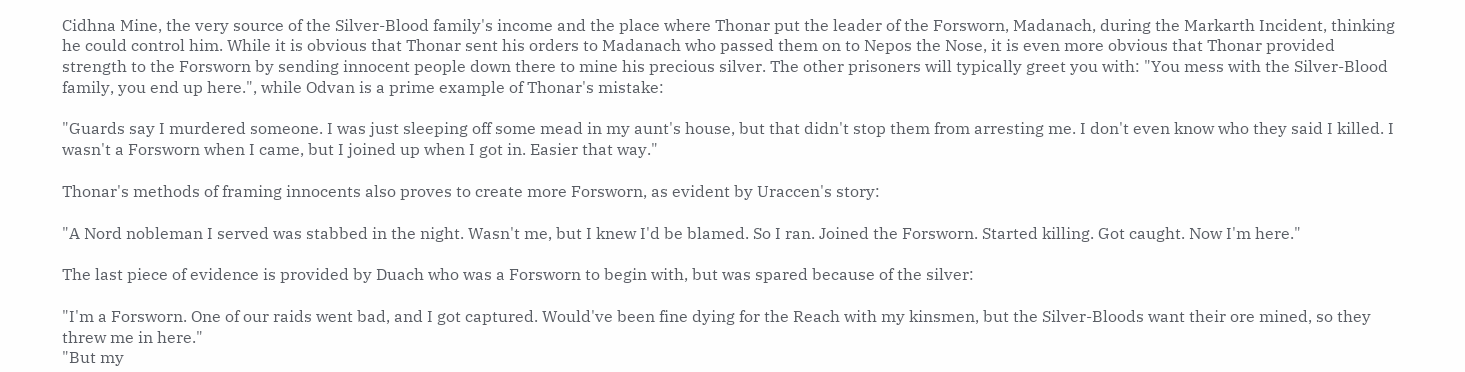Cidhna Mine, the very source of the Silver-Blood family's income and the place where Thonar put the leader of the Forsworn, Madanach, during the Markarth Incident, thinking he could control him. While it is obvious that Thonar sent his orders to Madanach who passed them on to Nepos the Nose, it is even more obvious that Thonar provided strength to the Forsworn by sending innocent people down there to mine his precious silver. The other prisoners will typically greet you with: "You mess with the Silver-Blood family, you end up here.", while Odvan is a prime example of Thonar's mistake:

"Guards say I murdered someone. I was just sleeping off some mead in my aunt's house, but that didn't stop them from arresting me. I don't even know who they said I killed. I wasn't a Forsworn when I came, but I joined up when I got in. Easier that way."

Thonar's methods of framing innocents also proves to create more Forsworn, as evident by Uraccen's story:

"A Nord nobleman I served was stabbed in the night. Wasn't me, but I knew I'd be blamed. So I ran. Joined the Forsworn. Started killing. Got caught. Now I'm here."

The last piece of evidence is provided by Duach who was a Forsworn to begin with, but was spared because of the silver:

"I'm a Forsworn. One of our raids went bad, and I got captured. Would've been fine dying for the Reach with my kinsmen, but the Silver-Bloods want their ore mined, so they threw me in here."
"But my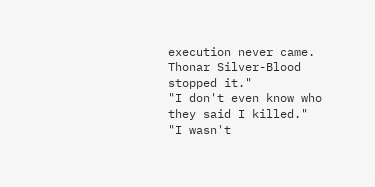execution never came. Thonar Silver-Blood stopped it."
"I don't even know who they said I killed."
"I wasn't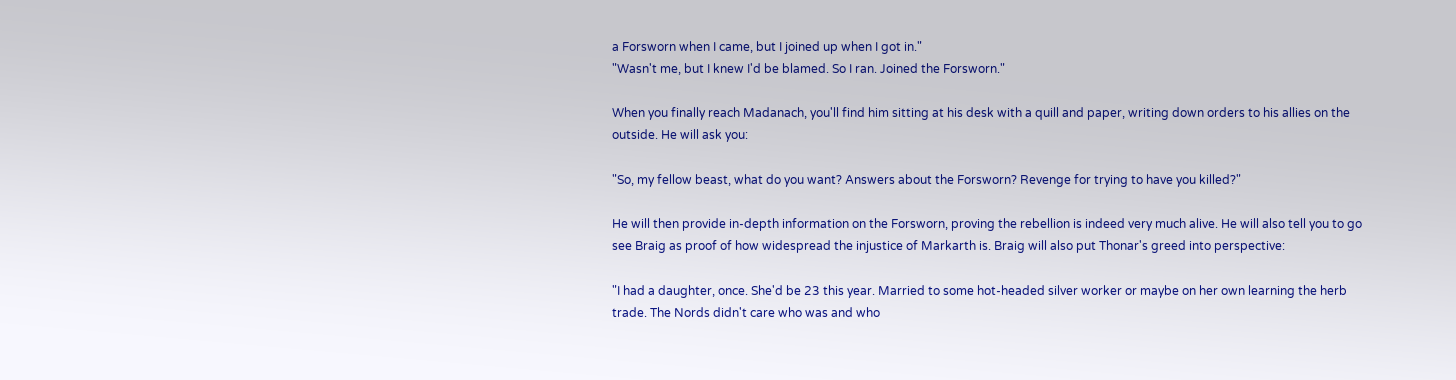a Forsworn when I came, but I joined up when I got in."
"Wasn't me, but I knew I'd be blamed. So I ran. Joined the Forsworn."

When you finally reach Madanach, you'll find him sitting at his desk with a quill and paper, writing down orders to his allies on the outside. He will ask you:

"So, my fellow beast, what do you want? Answers about the Forsworn? Revenge for trying to have you killed?"

He will then provide in-depth information on the Forsworn, proving the rebellion is indeed very much alive. He will also tell you to go see Braig as proof of how widespread the injustice of Markarth is. Braig will also put Thonar's greed into perspective:

"I had a daughter, once. She'd be 23 this year. Married to some hot-headed silver worker or maybe on her own learning the herb trade. The Nords didn't care who was and who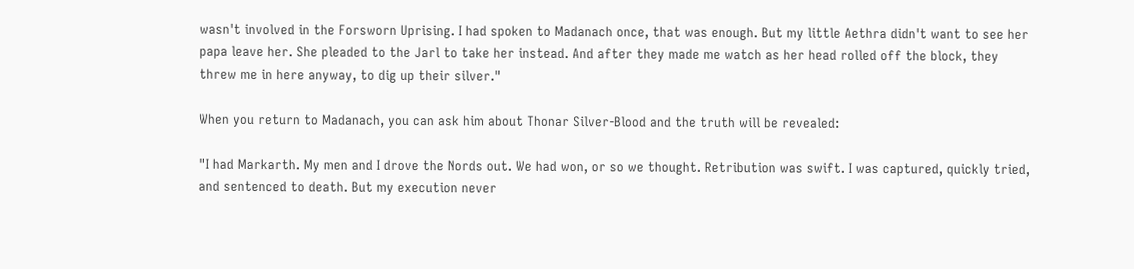wasn't involved in the Forsworn Uprising. I had spoken to Madanach once, that was enough. But my little Aethra didn't want to see her papa leave her. She pleaded to the Jarl to take her instead. And after they made me watch as her head rolled off the block, they threw me in here anyway, to dig up their silver."

When you return to Madanach, you can ask him about Thonar Silver-Blood and the truth will be revealed:

"I had Markarth. My men and I drove the Nords out. We had won, or so we thought. Retribution was swift. I was captured, quickly tried, and sentenced to death. But my execution never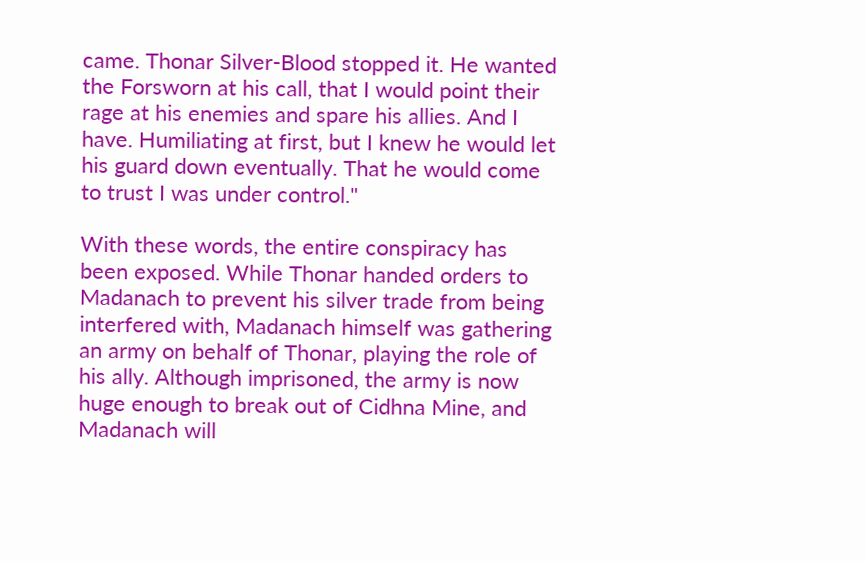came. Thonar Silver-Blood stopped it. He wanted the Forsworn at his call, that I would point their rage at his enemies and spare his allies. And I have. Humiliating at first, but I knew he would let his guard down eventually. That he would come to trust I was under control."

With these words, the entire conspiracy has been exposed. While Thonar handed orders to Madanach to prevent his silver trade from being interfered with, Madanach himself was gathering an army on behalf of Thonar, playing the role of his ally. Although imprisoned, the army is now huge enough to break out of Cidhna Mine, and Madanach will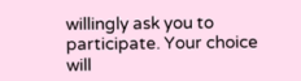willingly ask you to participate. Your choice will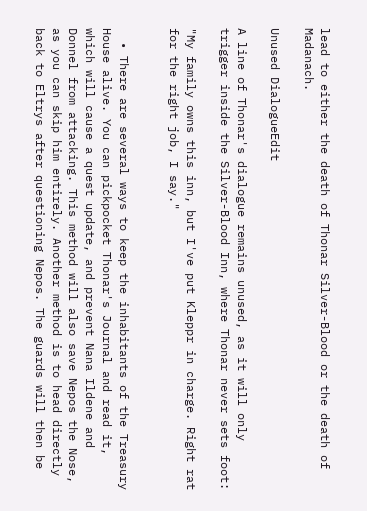lead to either the death of Thonar Silver-Blood or the death of Madanach.

Unused DialogueEdit

A line of Thonar's dialogue remains unused, as it will only trigger inside the Silver-Blood Inn, where Thonar never sets foot:

"My family owns this inn, but I've put Kleppr in charge. Right rat for the right job, I say."


  • There are several ways to keep the inhabitants of the Treasury House alive. You can pickpocket Thonar's Journal and read it, which will cause a quest update, and prevent Nana Ildene and Donnel from attacking. This method will also save Nepos the Nose, as you can skip him entirely. Another method is to head directly back to Eltrys after questioning Nepos. The guards will then be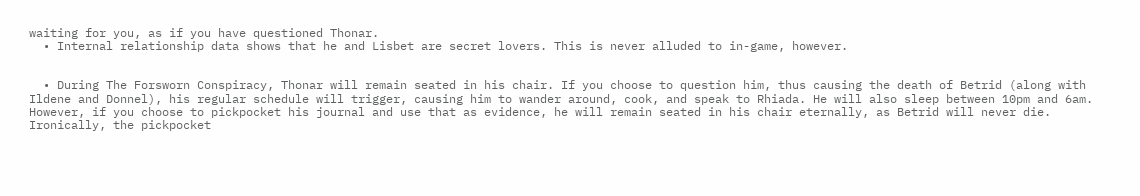waiting for you, as if you have questioned Thonar.
  • Internal relationship data shows that he and Lisbet are secret lovers. This is never alluded to in-game, however.


  • During The Forsworn Conspiracy, Thonar will remain seated in his chair. If you choose to question him, thus causing the death of Betrid (along with Ildene and Donnel), his regular schedule will trigger, causing him to wander around, cook, and speak to Rhiada. He will also sleep between 10pm and 6am. However, if you choose to pickpocket his journal and use that as evidence, he will remain seated in his chair eternally, as Betrid will never die. Ironically, the pickpocket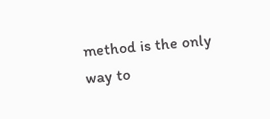method is the only way to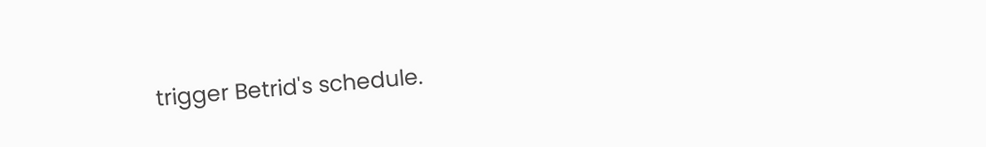trigger Betrid's schedule.